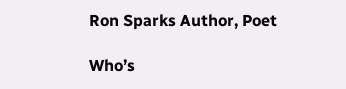Ron Sparks Author, Poet

Who’s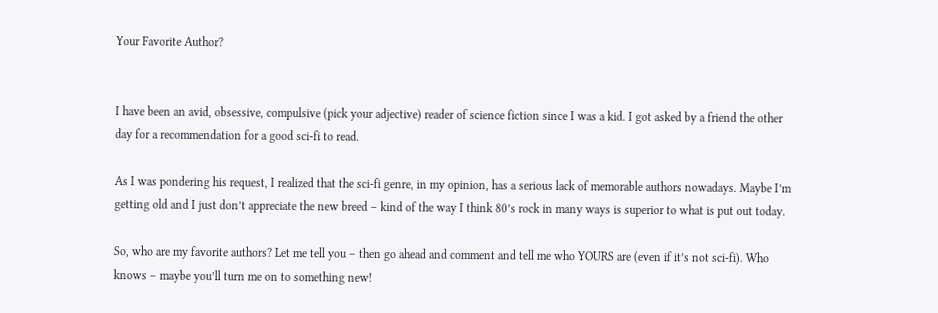Your Favorite Author?


I have been an avid, obsessive, compulsive (pick your adjective) reader of science fiction since I was a kid. I got asked by a friend the other day for a recommendation for a good sci-fi to read.

As I was pondering his request, I realized that the sci-fi genre, in my opinion, has a serious lack of memorable authors nowadays. Maybe I’m getting old and I just don’t appreciate the new breed – kind of the way I think 80’s rock in many ways is superior to what is put out today.

So, who are my favorite authors? Let me tell you – then go ahead and comment and tell me who YOURS are (even if it’s not sci-fi). Who knows – maybe you’ll turn me on to something new!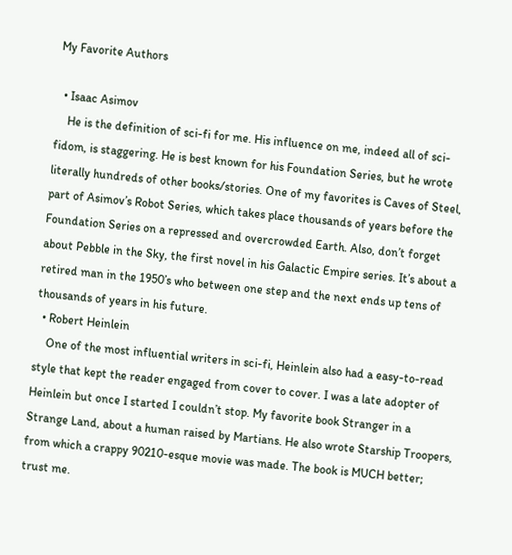My Favorite Authors

  • Isaac Asimov
    He is the definition of sci-fi for me. His influence on me, indeed all of sci-fidom, is staggering. He is best known for his Foundation Series, but he wrote literally hundreds of other books/stories. One of my favorites is Caves of Steel, part of Asimov’s Robot Series, which takes place thousands of years before the Foundation Series on a repressed and overcrowded Earth. Also, don’t forget about Pebble in the Sky, the first novel in his Galactic Empire series. It’s about a retired man in the 1950’s who between one step and the next ends up tens of thousands of years in his future.
  • Robert Heinlein
    One of the most influential writers in sci-fi, Heinlein also had a easy-to-read style that kept the reader engaged from cover to cover. I was a late adopter of Heinlein but once I started I couldn’t stop. My favorite book Stranger in a Strange Land, about a human raised by Martians. He also wrote Starship Troopers, from which a crappy 90210-esque movie was made. The book is MUCH better; trust me.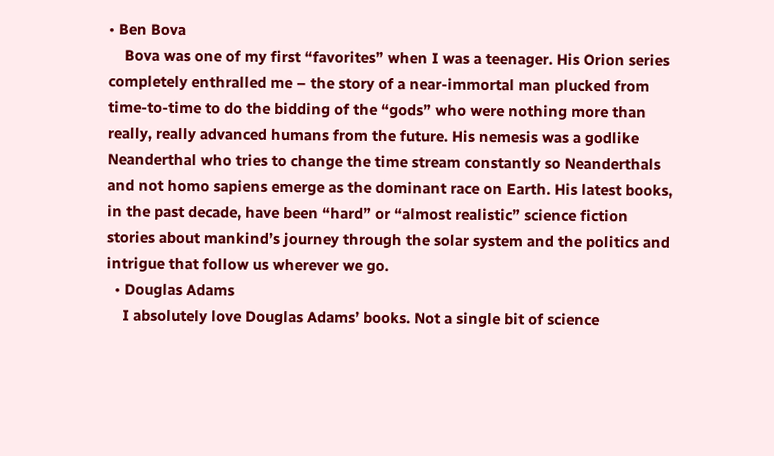• Ben Bova
    Bova was one of my first “favorites” when I was a teenager. His Orion series completely enthralled me – the story of a near-immortal man plucked from time-to-time to do the bidding of the “gods” who were nothing more than really, really advanced humans from the future. His nemesis was a godlike Neanderthal who tries to change the time stream constantly so Neanderthals and not homo sapiens emerge as the dominant race on Earth. His latest books, in the past decade, have been “hard” or “almost realistic” science fiction stories about mankind’s journey through the solar system and the politics and intrigue that follow us wherever we go.
  • Douglas Adams
    I absolutely love Douglas Adams’ books. Not a single bit of science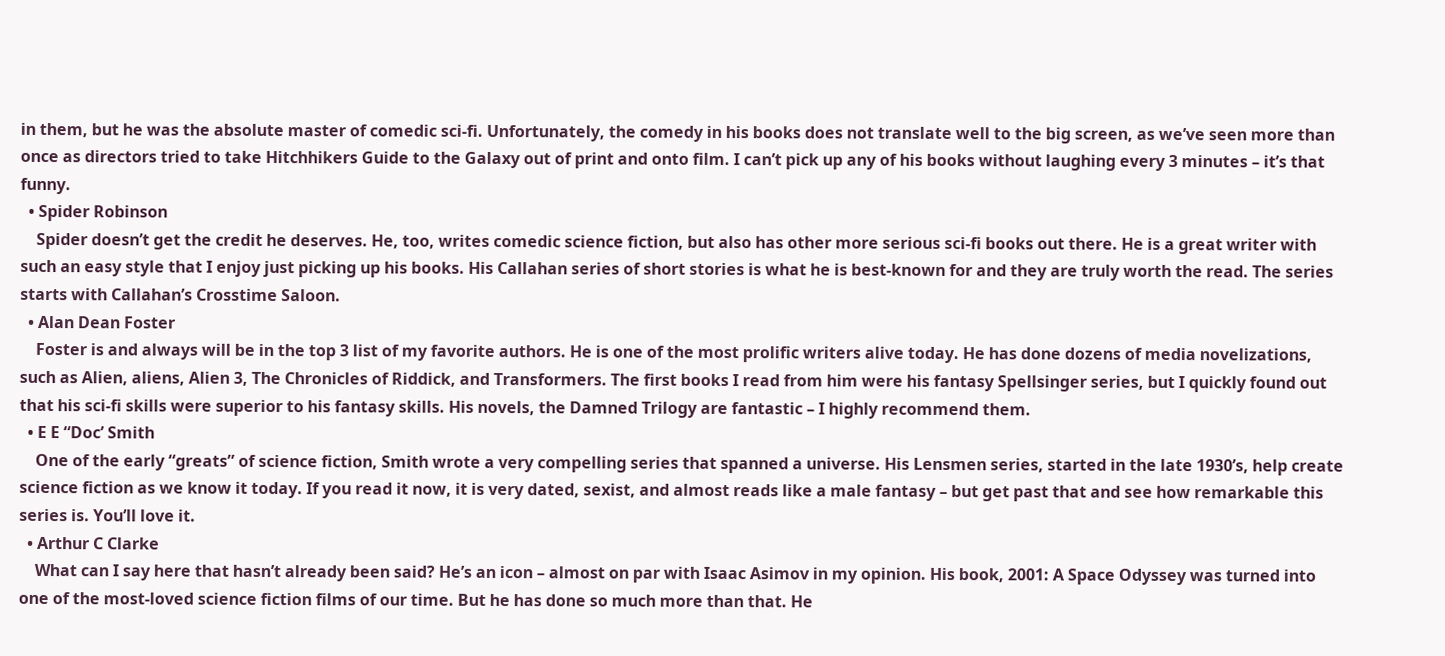in them, but he was the absolute master of comedic sci-fi. Unfortunately, the comedy in his books does not translate well to the big screen, as we’ve seen more than once as directors tried to take Hitchhikers Guide to the Galaxy out of print and onto film. I can’t pick up any of his books without laughing every 3 minutes – it’s that funny.
  • Spider Robinson
    Spider doesn’t get the credit he deserves. He, too, writes comedic science fiction, but also has other more serious sci-fi books out there. He is a great writer with such an easy style that I enjoy just picking up his books. His Callahan series of short stories is what he is best-known for and they are truly worth the read. The series starts with Callahan’s Crosstime Saloon.
  • Alan Dean Foster
    Foster is and always will be in the top 3 list of my favorite authors. He is one of the most prolific writers alive today. He has done dozens of media novelizations, such as Alien, aliens, Alien 3, The Chronicles of Riddick, and Transformers. The first books I read from him were his fantasy Spellsinger series, but I quickly found out that his sci-fi skills were superior to his fantasy skills. His novels, the Damned Trilogy are fantastic – I highly recommend them.
  • E E “Doc’ Smith
    One of the early “greats” of science fiction, Smith wrote a very compelling series that spanned a universe. His Lensmen series, started in the late 1930’s, help create science fiction as we know it today. If you read it now, it is very dated, sexist, and almost reads like a male fantasy – but get past that and see how remarkable this series is. You’ll love it.
  • Arthur C Clarke
    What can I say here that hasn’t already been said? He’s an icon – almost on par with Isaac Asimov in my opinion. His book, 2001: A Space Odyssey was turned into one of the most-loved science fiction films of our time. But he has done so much more than that. He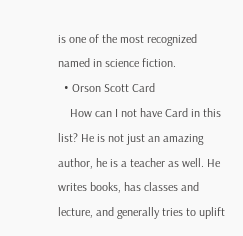is one of the most recognized named in science fiction.
  • Orson Scott Card
    How can I not have Card in this list? He is not just an amazing author, he is a teacher as well. He writes books, has classes and lecture, and generally tries to uplift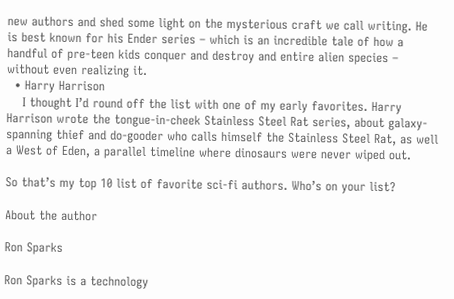new authors and shed some light on the mysterious craft we call writing. He is best known for his Ender series – which is an incredible tale of how a handful of pre-teen kids conquer and destroy and entire alien species – without even realizing it.
  • Harry Harrison
    I thought I’d round off the list with one of my early favorites. Harry Harrison wrote the tongue-in-cheek Stainless Steel Rat series, about galaxy-spanning thief and do-gooder who calls himself the Stainless Steel Rat, as well a West of Eden, a parallel timeline where dinosaurs were never wiped out.

So that’s my top 10 list of favorite sci-fi authors. Who’s on your list?

About the author

Ron Sparks

Ron Sparks is a technology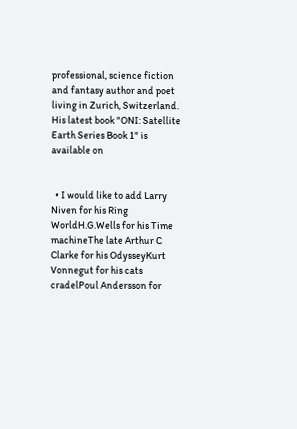professional, science fiction and fantasy author and poet living in Zurich, Switzerland. His latest book "ONI: Satellite Earth Series Book 1" is available on


  • I would like to add Larry Niven for his Ring WorldH.G.Wells for his Time machineThe late Arthur C Clarke for his OdysseyKurt Vonnegut for his cats cradelPoul Andersson for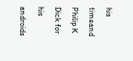his timeand Philip K Dick for his androids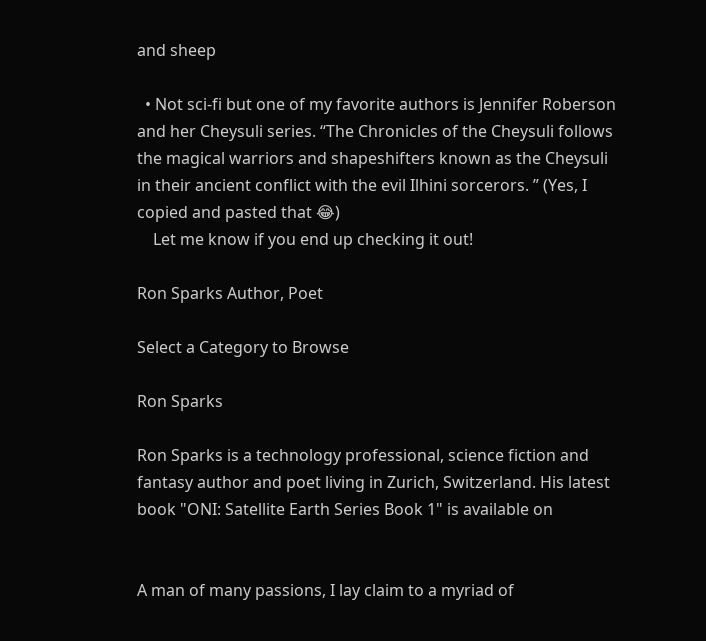and sheep

  • Not sci-fi but one of my favorite authors is Jennifer Roberson and her Cheysuli series. “The Chronicles of the Cheysuli follows the magical warriors and shapeshifters known as the Cheysuli in their ancient conflict with the evil Ilhini sorcerors. ” (Yes, I copied and pasted that 😂)
    Let me know if you end up checking it out!

Ron Sparks Author, Poet

Select a Category to Browse

Ron Sparks

Ron Sparks is a technology professional, science fiction and fantasy author and poet living in Zurich, Switzerland. His latest book "ONI: Satellite Earth Series Book 1" is available on


A man of many passions, I lay claim to a myriad of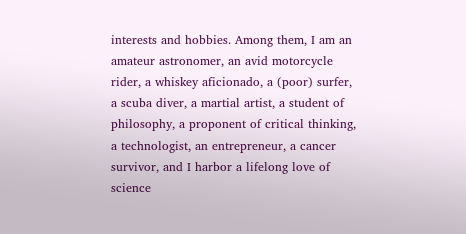interests and hobbies. Among them, I am an amateur astronomer, an avid motorcycle rider, a whiskey aficionado, a (poor) surfer, a scuba diver, a martial artist, a student of philosophy, a proponent of critical thinking, a technologist, an entrepreneur, a cancer survivor, and I harbor a lifelong love of science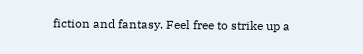fiction and fantasy. Feel free to strike up a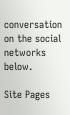conversation on the social networks below.

Site Pages